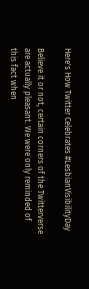Here's How Twitter Celebrates #LesbianVisibilityDay

Believe it or not, certain corners of the Twitterverse are actually pleasant. We were only reminded of this fact when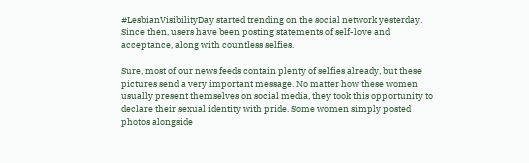#LesbianVisibilityDay started trending on the social network yesterday. Since then, users have been posting statements of self-love and acceptance, along with countless selfies.

Sure, most of our news feeds contain plenty of selfies already, but these pictures send a very important message. No matter how these women usually present themselves on social media, they took this opportunity to declare their sexual identity with pride. Some women simply posted photos alongside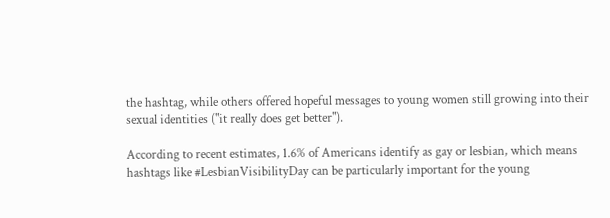the hashtag, while others offered hopeful messages to young women still growing into their sexual identities ("it really does get better").

According to recent estimates, 1.6% of Americans identify as gay or lesbian, which means hashtags like #LesbianVisibilityDay can be particularly important for the young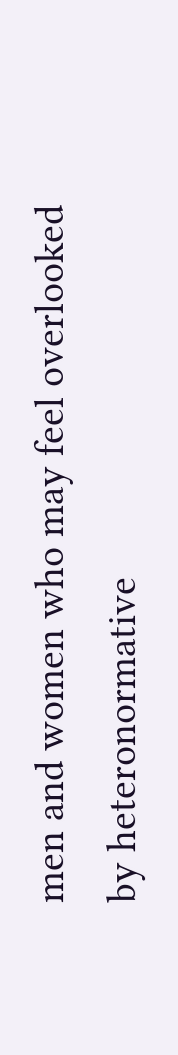men and women who may feel overlooked by heteronormative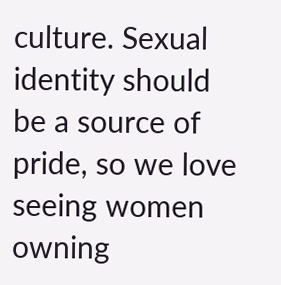culture. Sexual identity should be a source of pride, so we love seeing women owning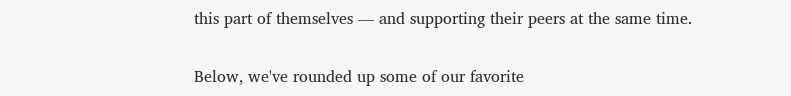this part of themselves — and supporting their peers at the same time.

Below, we've rounded up some of our favorite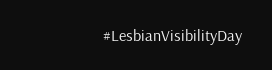#LesbianVisibilityDay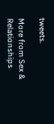tweets.

More from Sex & Relationships